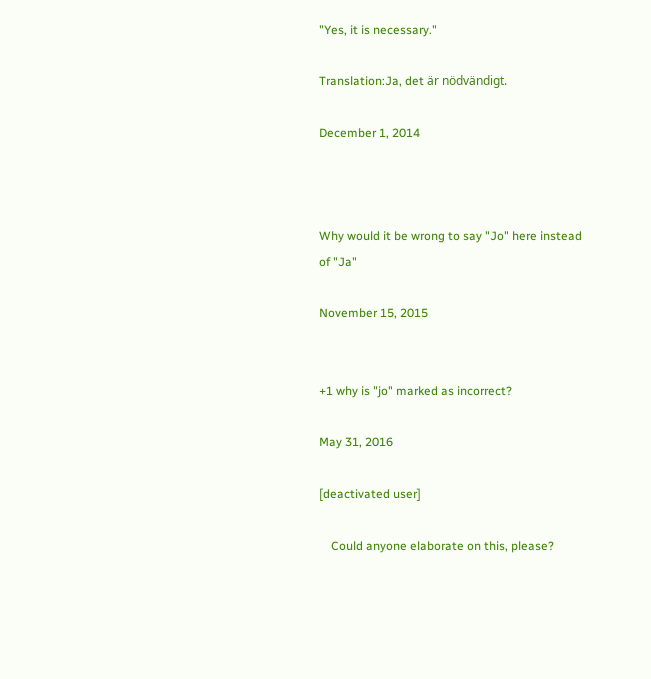"Yes, it is necessary."

Translation:Ja, det är nödvändigt.

December 1, 2014



Why would it be wrong to say "Jo" here instead of "Ja"

November 15, 2015


+1 why is "jo" marked as incorrect?

May 31, 2016

[deactivated user]

    Could anyone elaborate on this, please?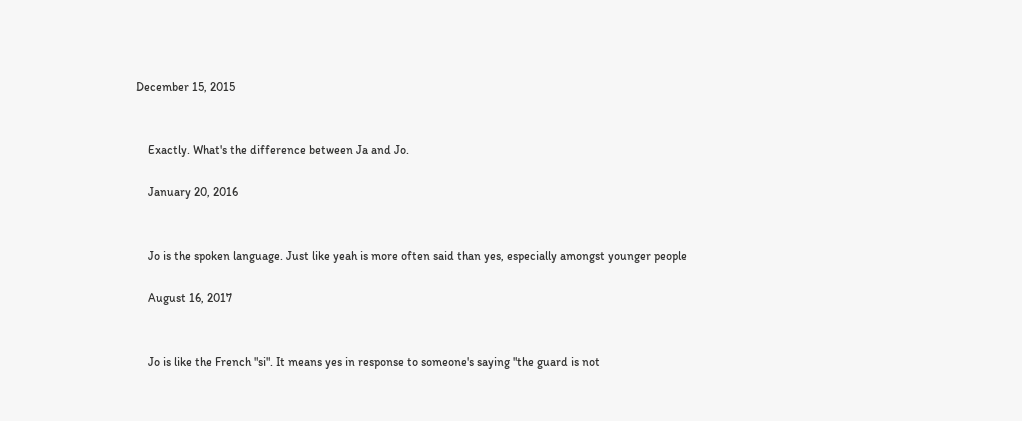December 15, 2015


    Exactly. What's the difference between Ja and Jo.

    January 20, 2016


    Jo is the spoken language. Just like yeah is more often said than yes, especially amongst younger people

    August 16, 2017


    Jo is like the French "si". It means yes in response to someone's saying "the guard is not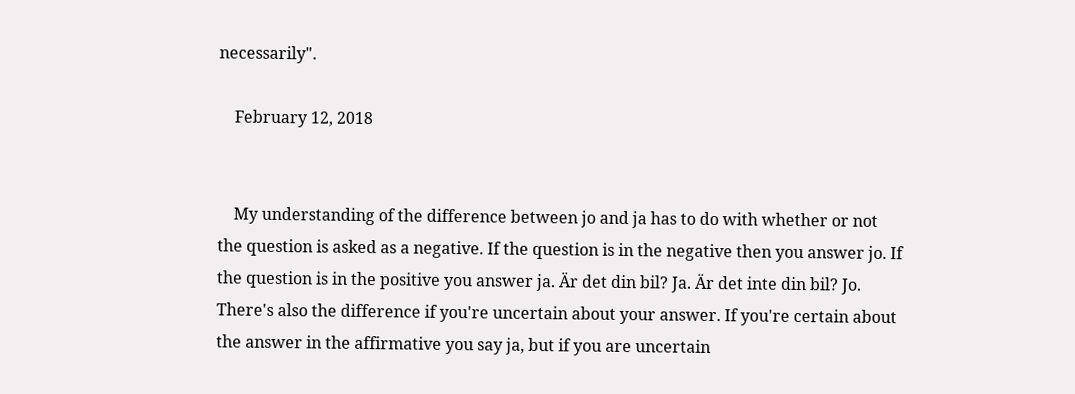necessarily".

    February 12, 2018


    My understanding of the difference between jo and ja has to do with whether or not the question is asked as a negative. If the question is in the negative then you answer jo. If the question is in the positive you answer ja. Är det din bil? Ja. Är det inte din bil? Jo. There's also the difference if you're uncertain about your answer. If you're certain about the answer in the affirmative you say ja, but if you are uncertain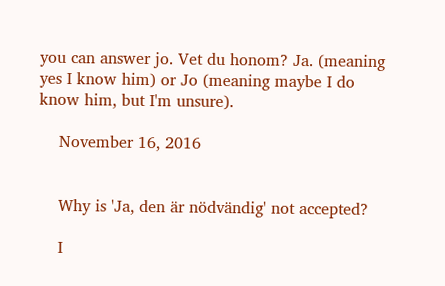you can answer jo. Vet du honom? Ja. (meaning yes I know him) or Jo (meaning maybe I do know him, but I'm unsure).

    November 16, 2016


    Why is 'Ja, den är nödvändig' not accepted?

    I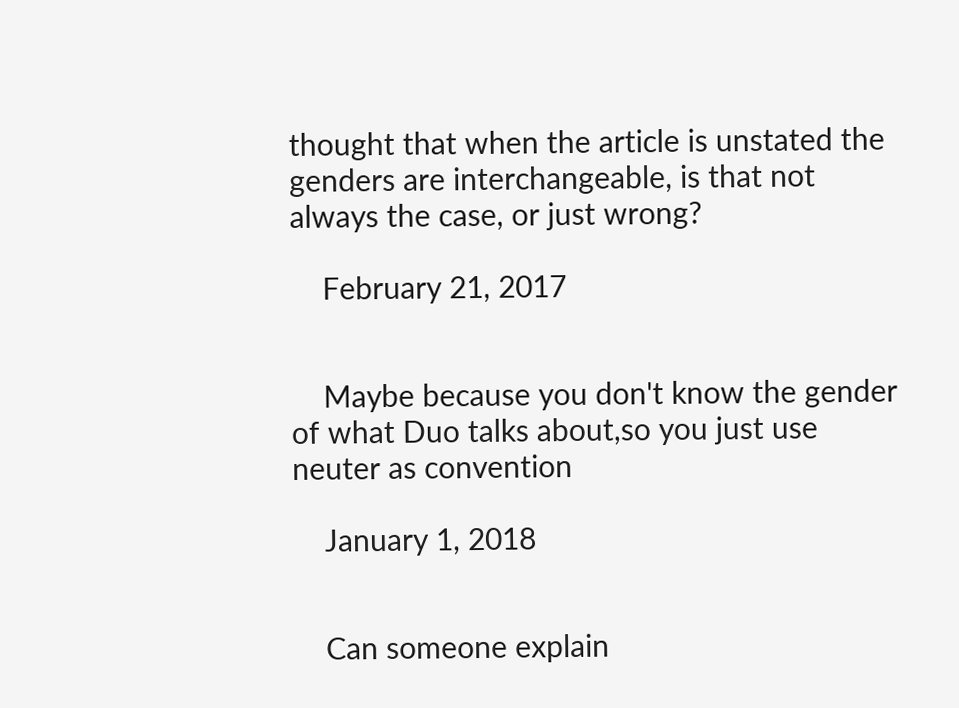thought that when the article is unstated the genders are interchangeable, is that not always the case, or just wrong?

    February 21, 2017


    Maybe because you don't know the gender of what Duo talks about,so you just use neuter as convention

    January 1, 2018


    Can someone explain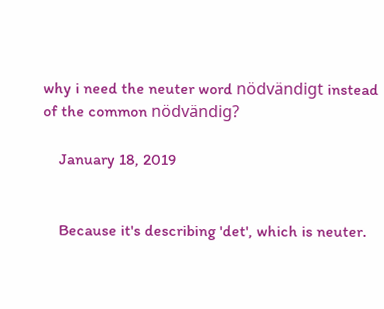why i need the neuter word nödvändigt instead of the common nödvändig?

    January 18, 2019


    Because it's describing 'det', which is neuter.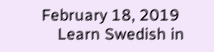February 18, 2019
    Learn Swedish in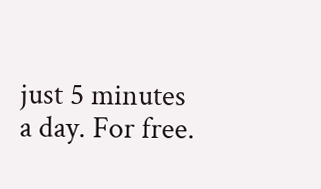just 5 minutes a day. For free.